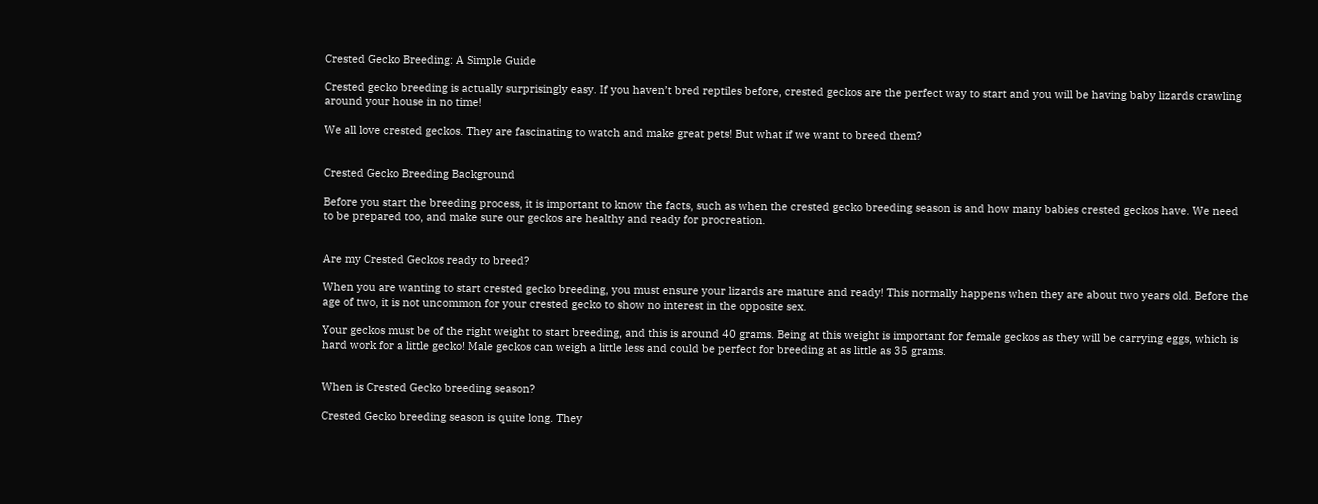Crested Gecko Breeding: A Simple Guide

Crested gecko breeding is actually surprisingly easy. If you haven’t bred reptiles before, crested geckos are the perfect way to start and you will be having baby lizards crawling around your house in no time!

We all love crested geckos. They are fascinating to watch and make great pets! But what if we want to breed them?


Crested Gecko Breeding Background

Before you start the breeding process, it is important to know the facts, such as when the crested gecko breeding season is and how many babies crested geckos have. We need to be prepared too, and make sure our geckos are healthy and ready for procreation.


Are my Crested Geckos ready to breed?

When you are wanting to start crested gecko breeding, you must ensure your lizards are mature and ready! This normally happens when they are about two years old. Before the age of two, it is not uncommon for your crested gecko to show no interest in the opposite sex.

Your geckos must be of the right weight to start breeding, and this is around 40 grams. Being at this weight is important for female geckos as they will be carrying eggs, which is hard work for a little gecko! Male geckos can weigh a little less and could be perfect for breeding at as little as 35 grams.


When is Crested Gecko breeding season?

Crested Gecko breeding season is quite long. They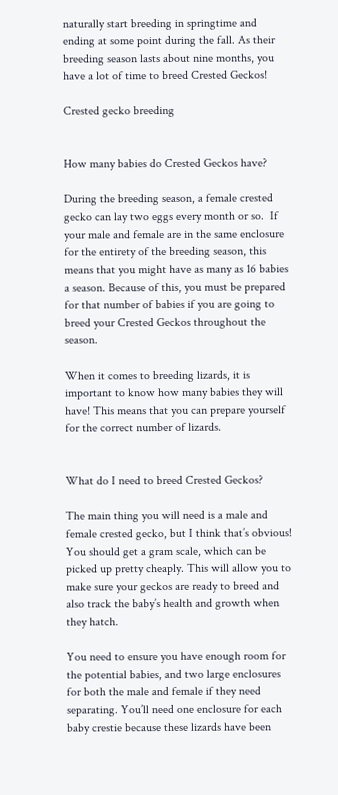naturally start breeding in springtime and ending at some point during the fall. As their breeding season lasts about nine months, you have a lot of time to breed Crested Geckos!

Crested gecko breeding


How many babies do Crested Geckos have?

During the breeding season, a female crested gecko can lay two eggs every month or so.  If your male and female are in the same enclosure for the entirety of the breeding season, this means that you might have as many as 16 babies a season. Because of this, you must be prepared for that number of babies if you are going to breed your Crested Geckos throughout the season.

When it comes to breeding lizards, it is important to know how many babies they will have! This means that you can prepare yourself for the correct number of lizards.


What do I need to breed Crested Geckos?

The main thing you will need is a male and female crested gecko, but I think that’s obvious! You should get a gram scale, which can be picked up pretty cheaply. This will allow you to make sure your geckos are ready to breed and also track the baby’s health and growth when they hatch.

You need to ensure you have enough room for the potential babies, and two large enclosures for both the male and female if they need separating. You’ll need one enclosure for each baby crestie because these lizards have been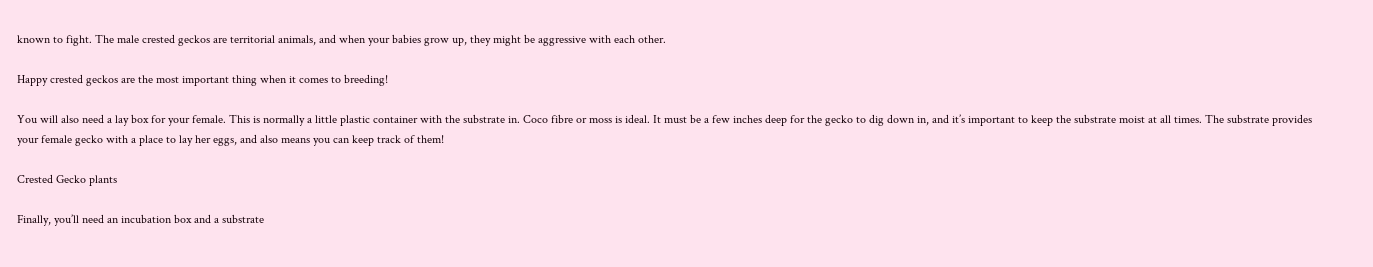known to fight. The male crested geckos are territorial animals, and when your babies grow up, they might be aggressive with each other.

Happy crested geckos are the most important thing when it comes to breeding!

You will also need a lay box for your female. This is normally a little plastic container with the substrate in. Coco fibre or moss is ideal. It must be a few inches deep for the gecko to dig down in, and it’s important to keep the substrate moist at all times. The substrate provides your female gecko with a place to lay her eggs, and also means you can keep track of them!

Crested Gecko plants

Finally, you’ll need an incubation box and a substrate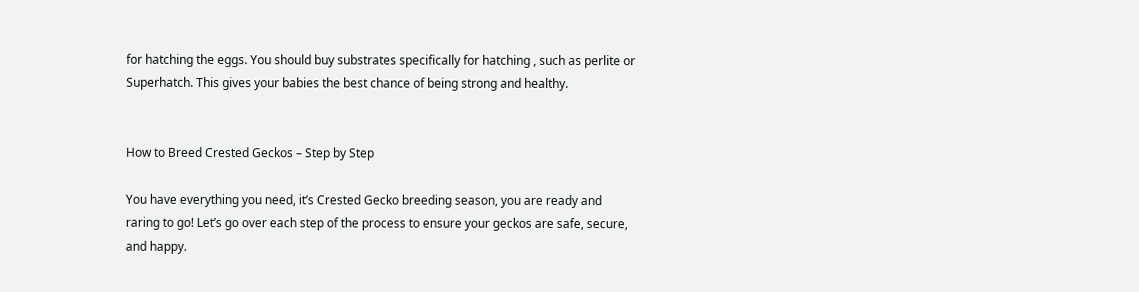for hatching the eggs. You should buy substrates specifically for hatching , such as perlite or Superhatch. This gives your babies the best chance of being strong and healthy.


How to Breed Crested Geckos – Step by Step

You have everything you need, it’s Crested Gecko breeding season, you are ready and raring to go! Let’s go over each step of the process to ensure your geckos are safe, secure, and happy.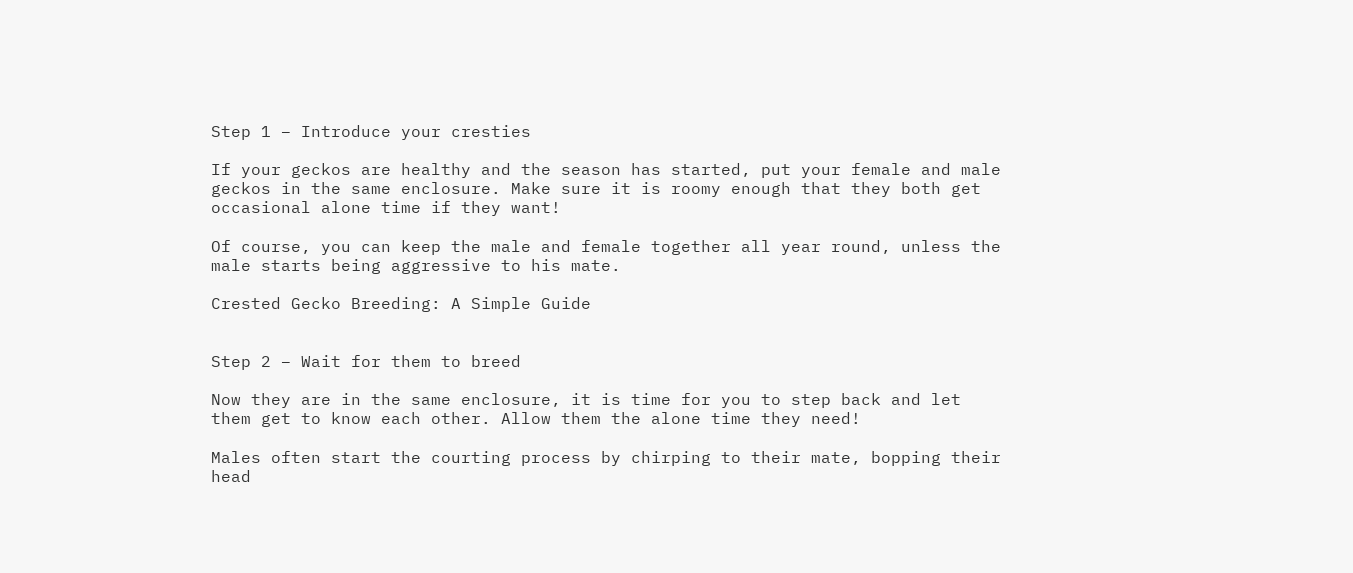Step 1 – Introduce your cresties

If your geckos are healthy and the season has started, put your female and male geckos in the same enclosure. Make sure it is roomy enough that they both get occasional alone time if they want!

Of course, you can keep the male and female together all year round, unless the male starts being aggressive to his mate.

Crested Gecko Breeding: A Simple Guide


Step 2 – Wait for them to breed

Now they are in the same enclosure, it is time for you to step back and let them get to know each other. Allow them the alone time they need!

Males often start the courting process by chirping to their mate, bopping their head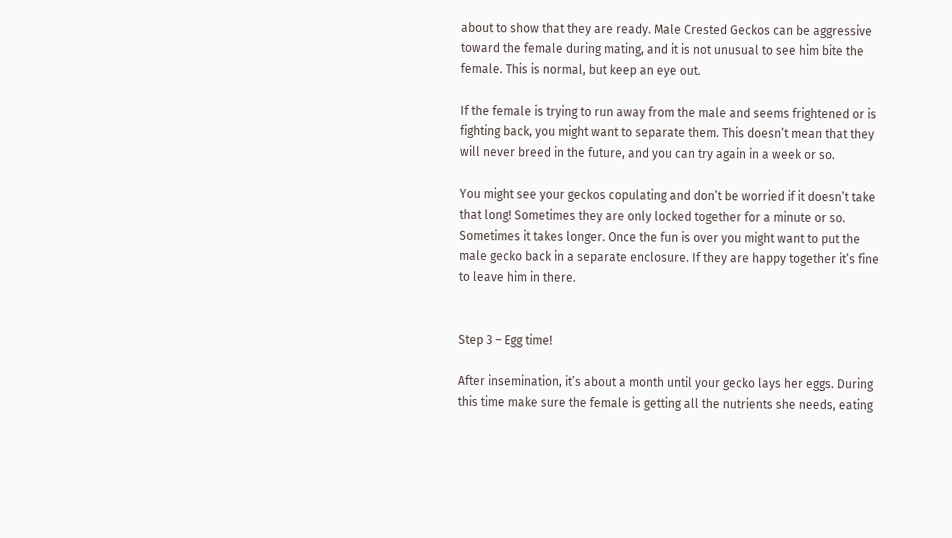about to show that they are ready. Male Crested Geckos can be aggressive toward the female during mating, and it is not unusual to see him bite the female. This is normal, but keep an eye out.

If the female is trying to run away from the male and seems frightened or is fighting back, you might want to separate them. This doesn’t mean that they will never breed in the future, and you can try again in a week or so.

You might see your geckos copulating and don’t be worried if it doesn’t take that long! Sometimes they are only locked together for a minute or so. Sometimes it takes longer. Once the fun is over you might want to put the male gecko back in a separate enclosure. If they are happy together it’s fine to leave him in there.


Step 3 – Egg time!

After insemination, it’s about a month until your gecko lays her eggs. During this time make sure the female is getting all the nutrients she needs, eating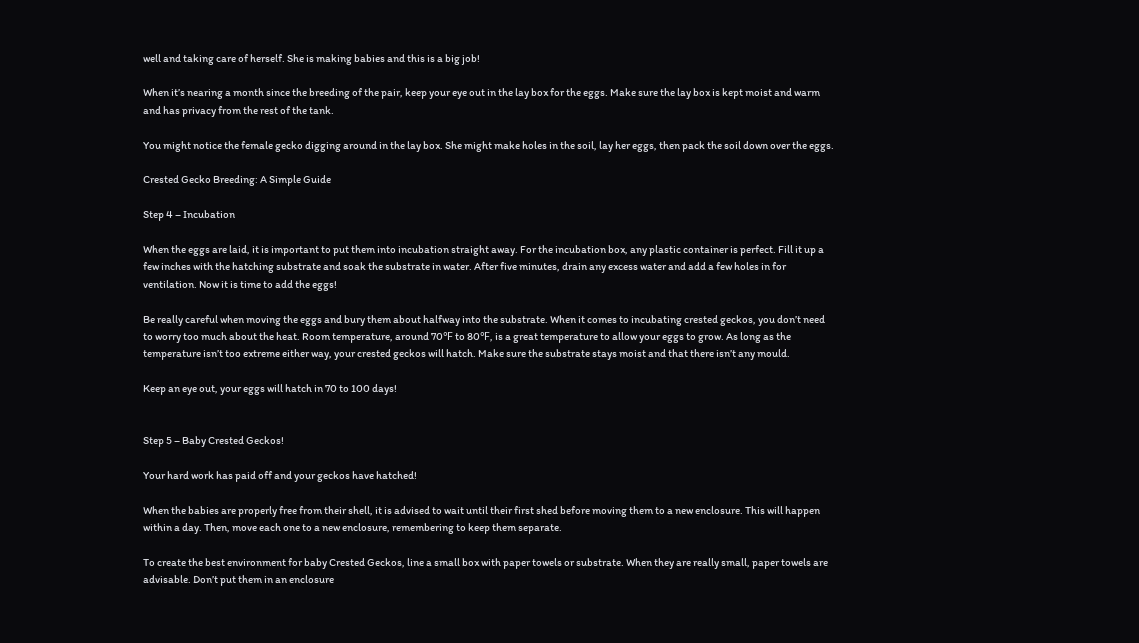well and taking care of herself. She is making babies and this is a big job!

When it’s nearing a month since the breeding of the pair, keep your eye out in the lay box for the eggs. Make sure the lay box is kept moist and warm and has privacy from the rest of the tank.

You might notice the female gecko digging around in the lay box. She might make holes in the soil, lay her eggs, then pack the soil down over the eggs.

Crested Gecko Breeding: A Simple Guide

Step 4 – Incubation

When the eggs are laid, it is important to put them into incubation straight away. For the incubation box, any plastic container is perfect. Fill it up a few inches with the hatching substrate and soak the substrate in water. After five minutes, drain any excess water and add a few holes in for ventilation. Now it is time to add the eggs!

Be really careful when moving the eggs and bury them about halfway into the substrate. When it comes to incubating crested geckos, you don’t need to worry too much about the heat. Room temperature, around 70℉ to 80℉, is a great temperature to allow your eggs to grow. As long as the temperature isn’t too extreme either way, your crested geckos will hatch. Make sure the substrate stays moist and that there isn’t any mould.

Keep an eye out, your eggs will hatch in 70 to 100 days!


Step 5 – Baby Crested Geckos!

Your hard work has paid off and your geckos have hatched!

When the babies are properly free from their shell, it is advised to wait until their first shed before moving them to a new enclosure. This will happen within a day. Then, move each one to a new enclosure, remembering to keep them separate.

To create the best environment for baby Crested Geckos, line a small box with paper towels or substrate. When they are really small, paper towels are advisable. Don’t put them in an enclosure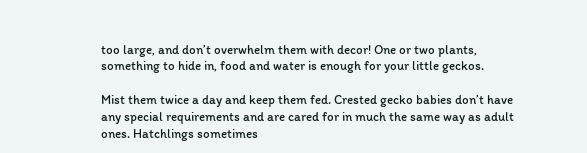too large, and don’t overwhelm them with decor! One or two plants, something to hide in, food and water is enough for your little geckos.

Mist them twice a day and keep them fed. Crested gecko babies don’t have any special requirements and are cared for in much the same way as adult ones. Hatchlings sometimes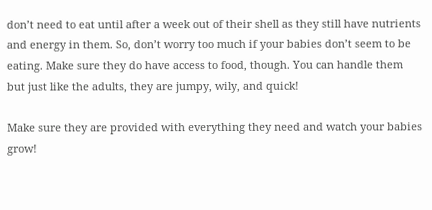don’t need to eat until after a week out of their shell as they still have nutrients and energy in them. So, don’t worry too much if your babies don’t seem to be eating. Make sure they do have access to food, though. You can handle them but just like the adults, they are jumpy, wily, and quick!

Make sure they are provided with everything they need and watch your babies grow!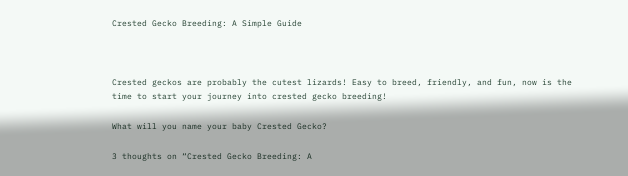Crested Gecko Breeding: A Simple Guide



Crested geckos are probably the cutest lizards! Easy to breed, friendly, and fun, now is the time to start your journey into crested gecko breeding!

What will you name your baby Crested Gecko?

3 thoughts on “Crested Gecko Breeding: A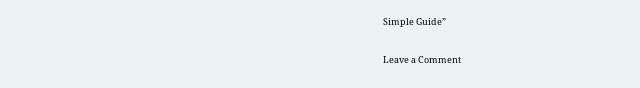Simple Guide”

Leave a Comment